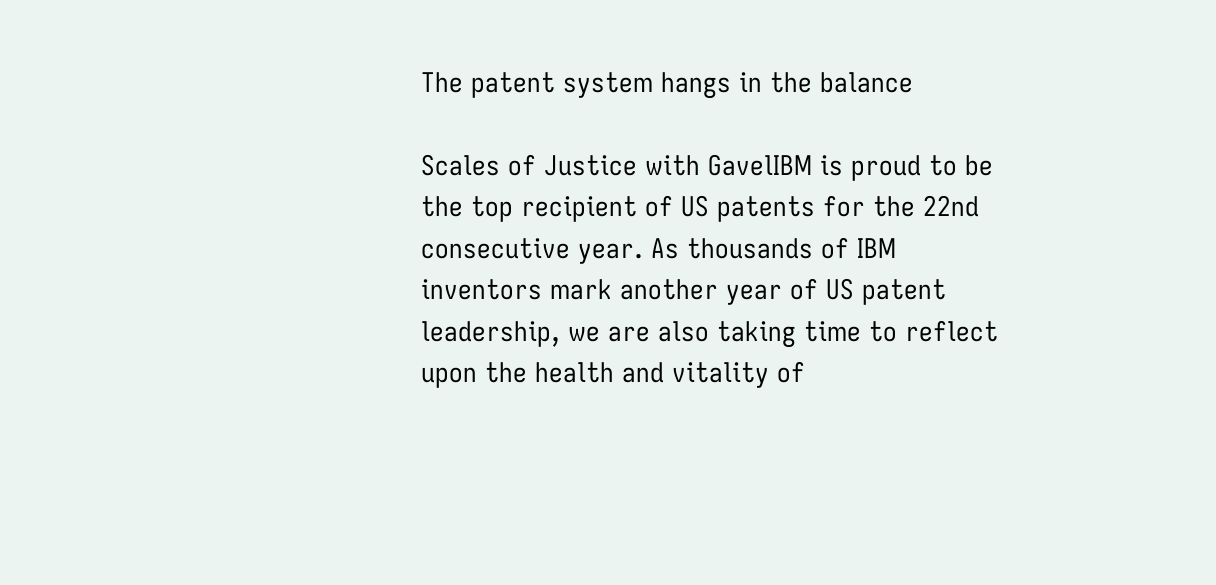The patent system hangs in the balance

Scales of Justice with GavelIBM is proud to be the top recipient of US patents for the 22nd consecutive year. As thousands of IBM inventors mark another year of US patent leadership, we are also taking time to reflect upon the health and vitality of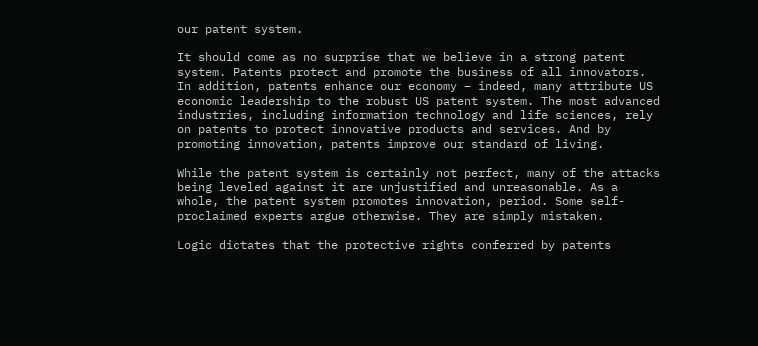our patent system.

It should come as no surprise that we believe in a strong patent system. Patents protect and promote the business of all innovators. In addition, patents enhance our economy – indeed, many attribute US economic leadership to the robust US patent system. The most advanced industries, including information technology and life sciences, rely on patents to protect innovative products and services. And by promoting innovation, patents improve our standard of living.

While the patent system is certainly not perfect, many of the attacks being leveled against it are unjustified and unreasonable. As a whole, the patent system promotes innovation, period. Some self-proclaimed experts argue otherwise. They are simply mistaken.

Logic dictates that the protective rights conferred by patents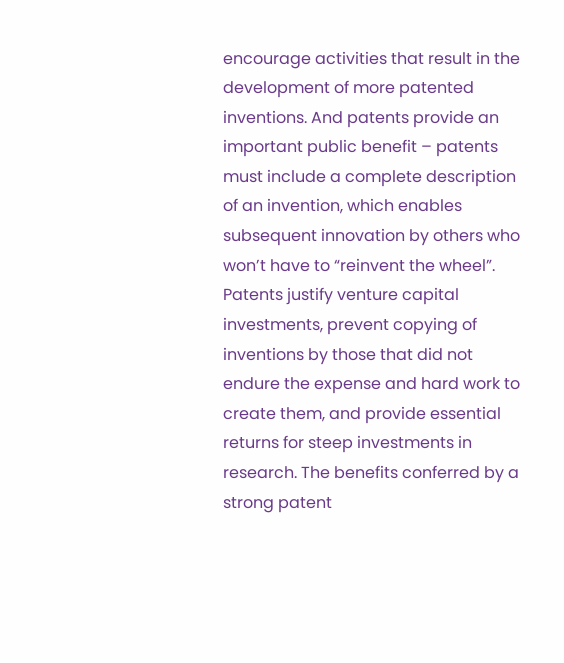encourage activities that result in the development of more patented inventions. And patents provide an important public benefit – patents must include a complete description of an invention, which enables subsequent innovation by others who won’t have to “reinvent the wheel”. Patents justify venture capital investments, prevent copying of inventions by those that did not endure the expense and hard work to create them, and provide essential returns for steep investments in research. The benefits conferred by a strong patent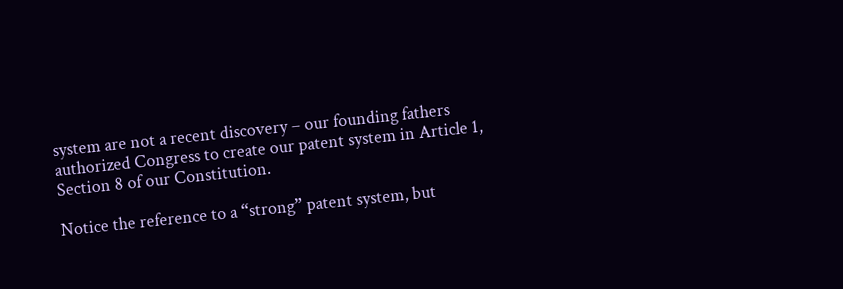system are not a recent discovery – our founding fathers authorized Congress to create our patent system in Article 1, Section 8 of our Constitution.

Notice the reference to a “strong” patent system, but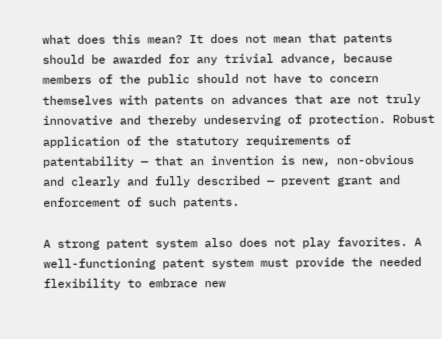what does this mean? It does not mean that patents should be awarded for any trivial advance, because members of the public should not have to concern themselves with patents on advances that are not truly innovative and thereby undeserving of protection. Robust application of the statutory requirements of patentability — that an invention is new, non-obvious and clearly and fully described — prevent grant and enforcement of such patents.

A strong patent system also does not play favorites. A well-functioning patent system must provide the needed flexibility to embrace new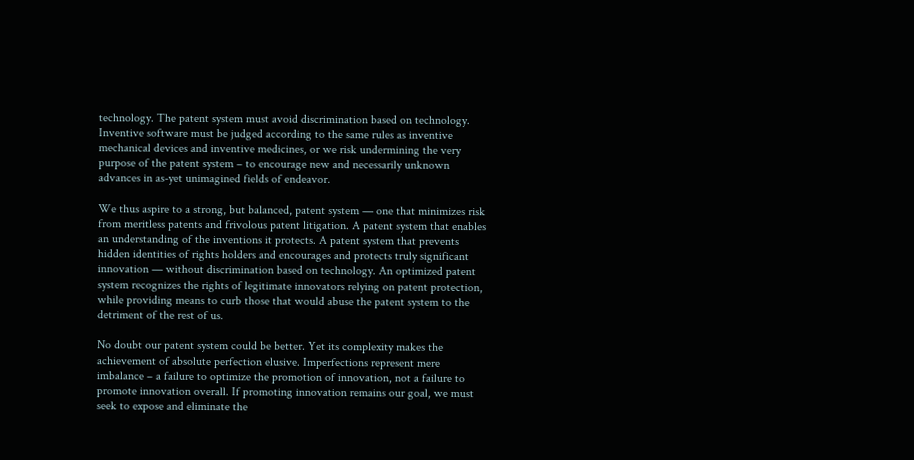technology. The patent system must avoid discrimination based on technology. Inventive software must be judged according to the same rules as inventive mechanical devices and inventive medicines, or we risk undermining the very purpose of the patent system – to encourage new and necessarily unknown advances in as-yet unimagined fields of endeavor.

We thus aspire to a strong, but balanced, patent system — one that minimizes risk from meritless patents and frivolous patent litigation. A patent system that enables an understanding of the inventions it protects. A patent system that prevents hidden identities of rights holders and encourages and protects truly significant innovation — without discrimination based on technology. An optimized patent system recognizes the rights of legitimate innovators relying on patent protection, while providing means to curb those that would abuse the patent system to the detriment of the rest of us.

No doubt our patent system could be better. Yet its complexity makes the achievement of absolute perfection elusive. Imperfections represent mere imbalance – a failure to optimize the promotion of innovation, not a failure to promote innovation overall. If promoting innovation remains our goal, we must seek to expose and eliminate the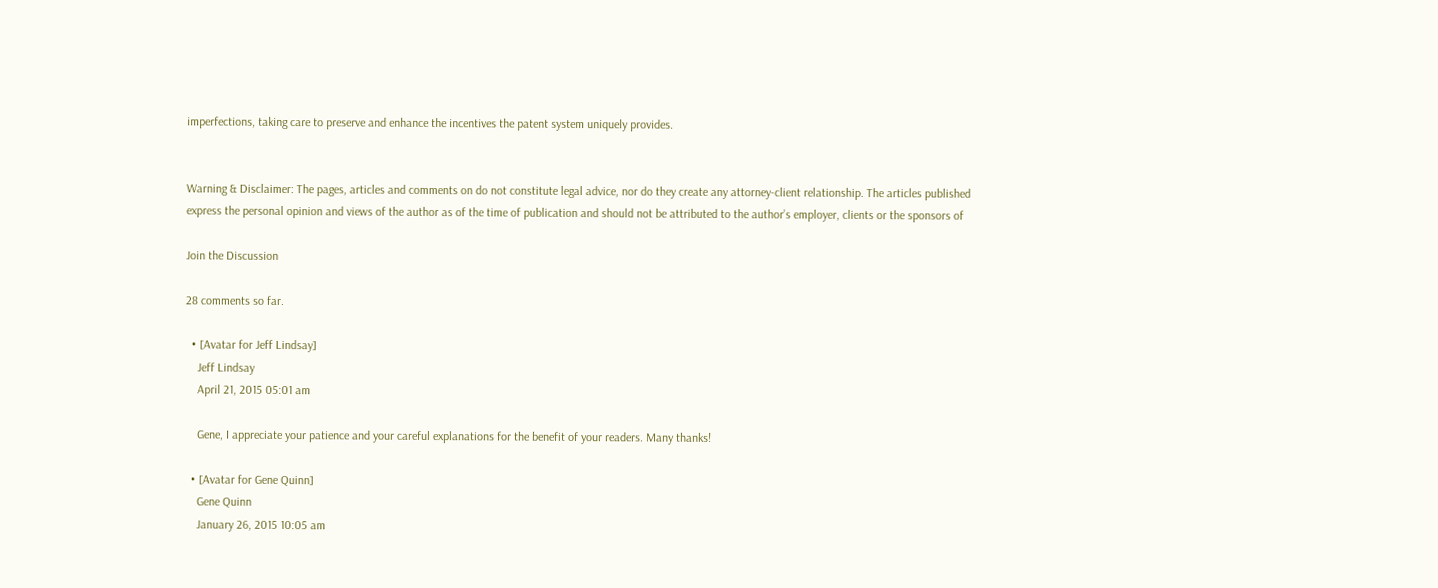imperfections, taking care to preserve and enhance the incentives the patent system uniquely provides.


Warning & Disclaimer: The pages, articles and comments on do not constitute legal advice, nor do they create any attorney-client relationship. The articles published express the personal opinion and views of the author as of the time of publication and should not be attributed to the author’s employer, clients or the sponsors of

Join the Discussion

28 comments so far.

  • [Avatar for Jeff Lindsay]
    Jeff Lindsay
    April 21, 2015 05:01 am

    Gene, I appreciate your patience and your careful explanations for the benefit of your readers. Many thanks!

  • [Avatar for Gene Quinn]
    Gene Quinn
    January 26, 2015 10:05 am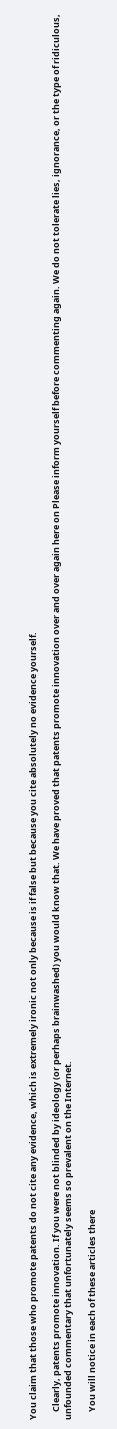You claim that those who promote patents do not cite any evidence, which is extremely ironic not only because is if false but because you cite absolutely no evidence yourself.

    Clearly, patents promote innovation. If you were not blinded by ideology (or perhaps brainwashed) you would know that. We have proved that patents promote innovation over and over again here on Please inform yourself before commenting again. We do not tolerate lies, ignorance, or the type of ridiculous, unfounded commentary that unfortunately seems so prevalent on the Internet.

    You will notice in each of these articles there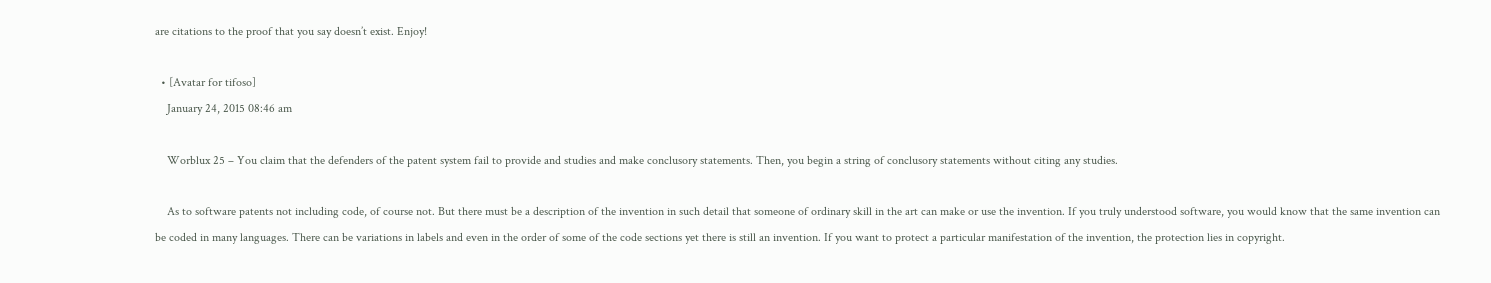are citations to the proof that you say doesn’t exist. Enjoy!

  • [Avatar for tifoso]
    January 24, 2015 08:46 am

    Worblux 25 – You claim that the defenders of the patent system fail to provide and studies and make conclusory statements. Then, you begin a string of conclusory statements without citing any studies.

    As to software patents not including code, of course not. But there must be a description of the invention in such detail that someone of ordinary skill in the art can make or use the invention. If you truly understood software, you would know that the same invention can be coded in many languages. There can be variations in labels and even in the order of some of the code sections yet there is still an invention. If you want to protect a particular manifestation of the invention, the protection lies in copyright.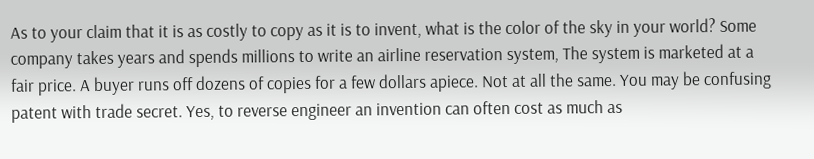As to your claim that it is as costly to copy as it is to invent, what is the color of the sky in your world? Some company takes years and spends millions to write an airline reservation system, The system is marketed at a fair price. A buyer runs off dozens of copies for a few dollars apiece. Not at all the same. You may be confusing patent with trade secret. Yes, to reverse engineer an invention can often cost as much as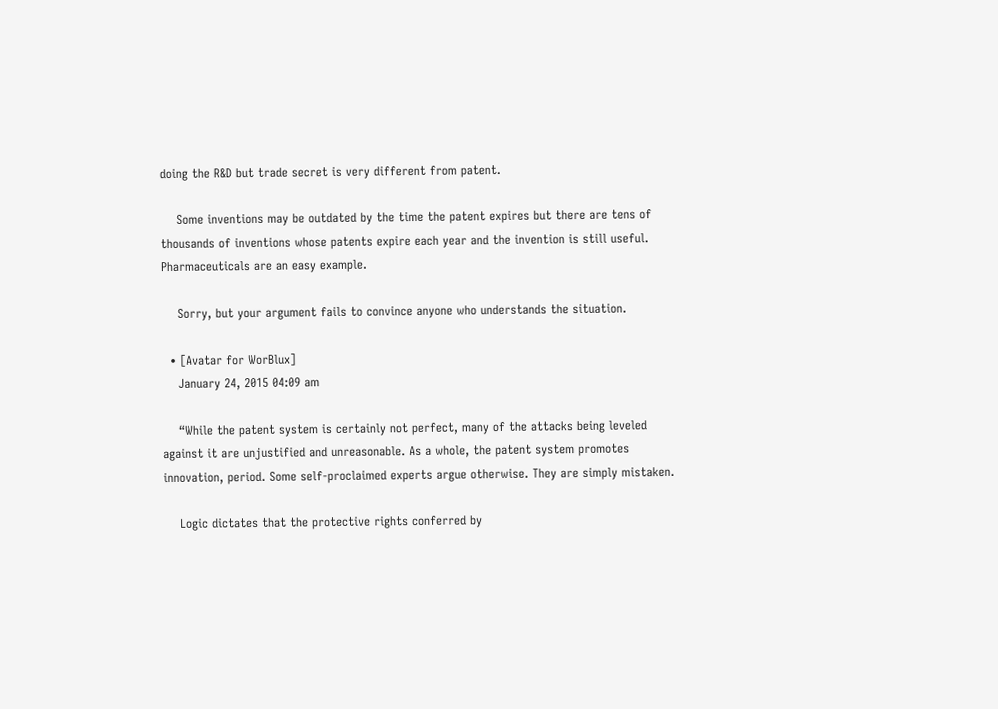doing the R&D but trade secret is very different from patent.

    Some inventions may be outdated by the time the patent expires but there are tens of thousands of inventions whose patents expire each year and the invention is still useful. Pharmaceuticals are an easy example.

    Sorry, but your argument fails to convince anyone who understands the situation.

  • [Avatar for WorBlux]
    January 24, 2015 04:09 am

    “While the patent system is certainly not perfect, many of the attacks being leveled against it are unjustified and unreasonable. As a whole, the patent system promotes innovation, period. Some self-proclaimed experts argue otherwise. They are simply mistaken.

    Logic dictates that the protective rights conferred by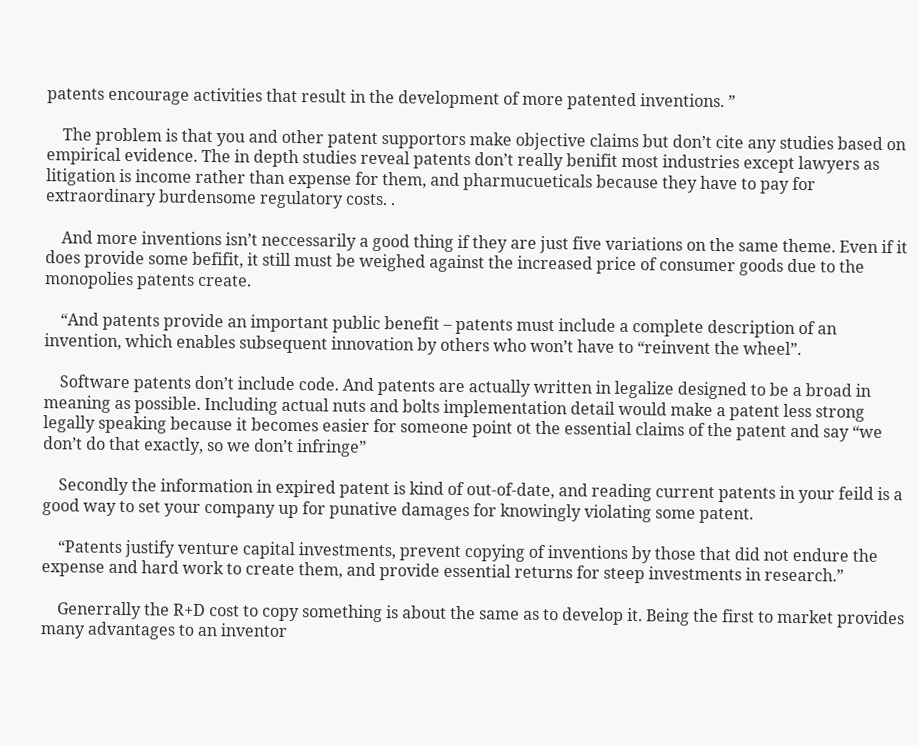patents encourage activities that result in the development of more patented inventions. ”

    The problem is that you and other patent supportors make objective claims but don’t cite any studies based on empirical evidence. The in depth studies reveal patents don’t really benifit most industries except lawyers as litigation is income rather than expense for them, and pharmucueticals because they have to pay for extraordinary burdensome regulatory costs. .

    And more inventions isn’t neccessarily a good thing if they are just five variations on the same theme. Even if it does provide some befifit, it still must be weighed against the increased price of consumer goods due to the monopolies patents create.

    “And patents provide an important public benefit – patents must include a complete description of an invention, which enables subsequent innovation by others who won’t have to “reinvent the wheel”.

    Software patents don’t include code. And patents are actually written in legalize designed to be a broad in meaning as possible. Including actual nuts and bolts implementation detail would make a patent less strong legally speaking because it becomes easier for someone point ot the essential claims of the patent and say “we don’t do that exactly, so we don’t infringe”

    Secondly the information in expired patent is kind of out-of-date, and reading current patents in your feild is a good way to set your company up for punative damages for knowingly violating some patent.

    “Patents justify venture capital investments, prevent copying of inventions by those that did not endure the expense and hard work to create them, and provide essential returns for steep investments in research.”

    Generrally the R+D cost to copy something is about the same as to develop it. Being the first to market provides many advantages to an inventor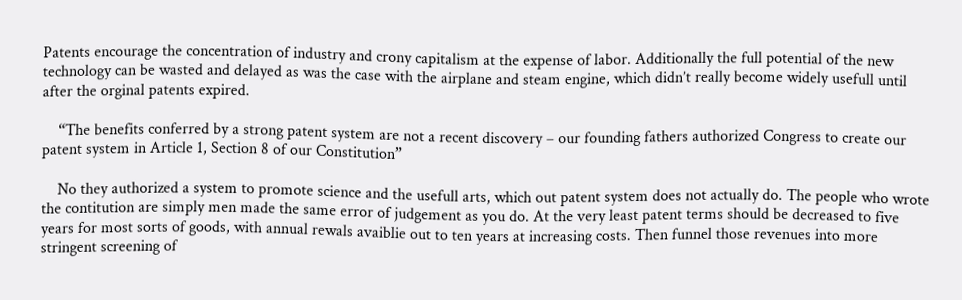Patents encourage the concentration of industry and crony capitalism at the expense of labor. Additionally the full potential of the new technology can be wasted and delayed as was the case with the airplane and steam engine, which didn’t really become widely usefull until after the orginal patents expired.

    “The benefits conferred by a strong patent system are not a recent discovery – our founding fathers authorized Congress to create our patent system in Article 1, Section 8 of our Constitution”

    No they authorized a system to promote science and the usefull arts, which out patent system does not actually do. The people who wrote the contitution are simply men made the same error of judgement as you do. At the very least patent terms should be decreased to five years for most sorts of goods, with annual rewals avaiblie out to ten years at increasing costs. Then funnel those revenues into more stringent screening of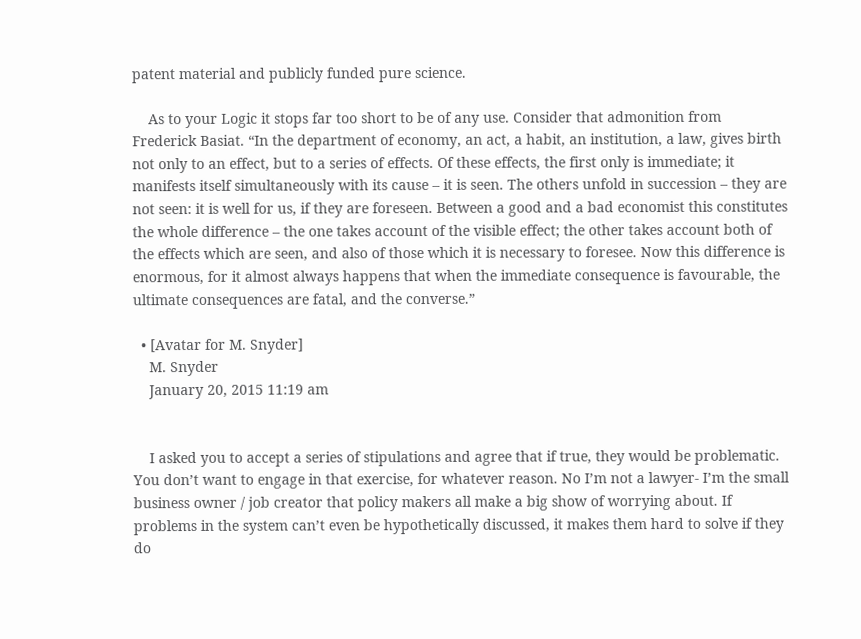patent material and publicly funded pure science.

    As to your Logic it stops far too short to be of any use. Consider that admonition from Frederick Basiat. “In the department of economy, an act, a habit, an institution, a law, gives birth not only to an effect, but to a series of effects. Of these effects, the first only is immediate; it manifests itself simultaneously with its cause – it is seen. The others unfold in succession – they are not seen: it is well for us, if they are foreseen. Between a good and a bad economist this constitutes the whole difference – the one takes account of the visible effect; the other takes account both of the effects which are seen, and also of those which it is necessary to foresee. Now this difference is enormous, for it almost always happens that when the immediate consequence is favourable, the ultimate consequences are fatal, and the converse.”

  • [Avatar for M. Snyder]
    M. Snyder
    January 20, 2015 11:19 am


    I asked you to accept a series of stipulations and agree that if true, they would be problematic. You don’t want to engage in that exercise, for whatever reason. No I’m not a lawyer- I’m the small business owner / job creator that policy makers all make a big show of worrying about. If problems in the system can’t even be hypothetically discussed, it makes them hard to solve if they do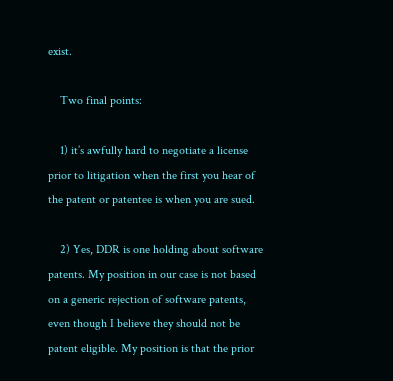exist.

    Two final points:

    1) it’s awfully hard to negotiate a license prior to litigation when the first you hear of the patent or patentee is when you are sued.

    2) Yes, DDR is one holding about software patents. My position in our case is not based on a generic rejection of software patents, even though I believe they should not be patent eligible. My position is that the prior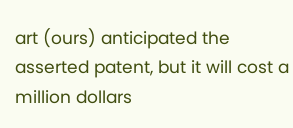art (ours) anticipated the asserted patent, but it will cost a million dollars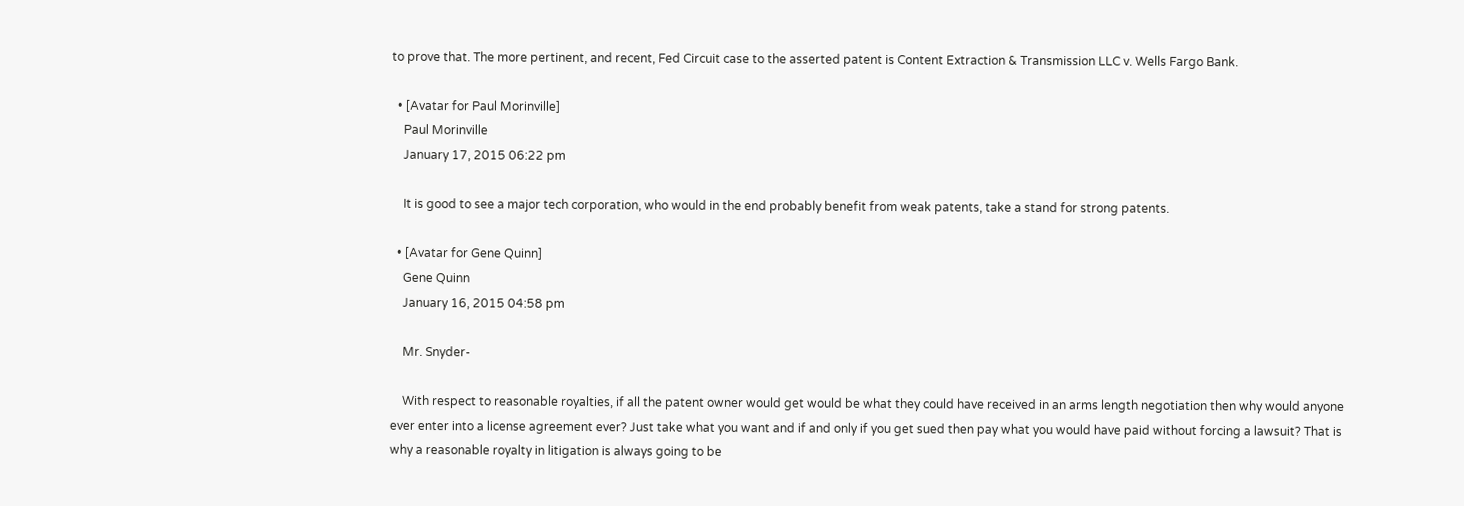to prove that. The more pertinent, and recent, Fed Circuit case to the asserted patent is Content Extraction & Transmission LLC v. Wells Fargo Bank.

  • [Avatar for Paul Morinville]
    Paul Morinville
    January 17, 2015 06:22 pm

    It is good to see a major tech corporation, who would in the end probably benefit from weak patents, take a stand for strong patents.

  • [Avatar for Gene Quinn]
    Gene Quinn
    January 16, 2015 04:58 pm

    Mr. Snyder-

    With respect to reasonable royalties, if all the patent owner would get would be what they could have received in an arms length negotiation then why would anyone ever enter into a license agreement ever? Just take what you want and if and only if you get sued then pay what you would have paid without forcing a lawsuit? That is why a reasonable royalty in litigation is always going to be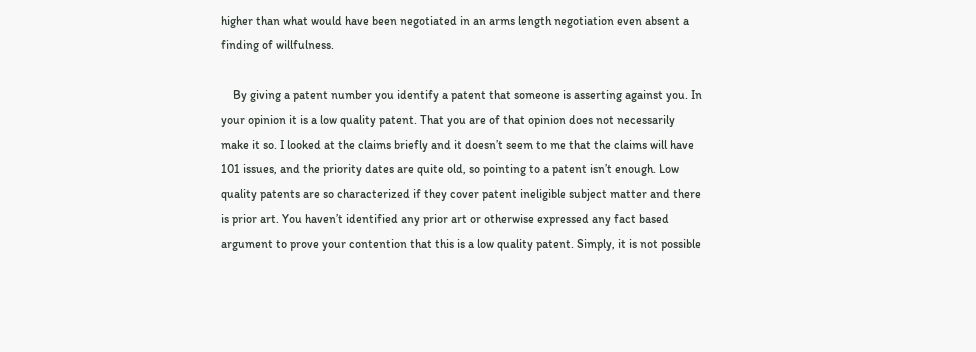higher than what would have been negotiated in an arms length negotiation even absent a finding of willfulness.

    By giving a patent number you identify a patent that someone is asserting against you. In your opinion it is a low quality patent. That you are of that opinion does not necessarily make it so. I looked at the claims briefly and it doesn’t seem to me that the claims will have 101 issues, and the priority dates are quite old, so pointing to a patent isn’t enough. Low quality patents are so characterized if they cover patent ineligible subject matter and there is prior art. You haven’t identified any prior art or otherwise expressed any fact based argument to prove your contention that this is a low quality patent. Simply, it is not possible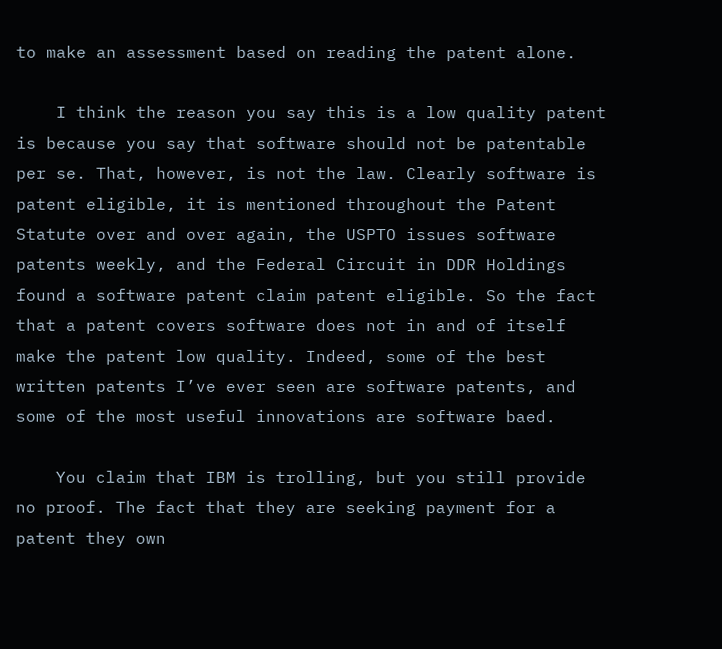to make an assessment based on reading the patent alone.

    I think the reason you say this is a low quality patent is because you say that software should not be patentable per se. That, however, is not the law. Clearly software is patent eligible, it is mentioned throughout the Patent Statute over and over again, the USPTO issues software patents weekly, and the Federal Circuit in DDR Holdings found a software patent claim patent eligible. So the fact that a patent covers software does not in and of itself make the patent low quality. Indeed, some of the best written patents I’ve ever seen are software patents, and some of the most useful innovations are software baed.

    You claim that IBM is trolling, but you still provide no proof. The fact that they are seeking payment for a patent they own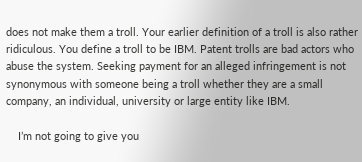does not make them a troll. Your earlier definition of a troll is also rather ridiculous. You define a troll to be IBM. Patent trolls are bad actors who abuse the system. Seeking payment for an alleged infringement is not synonymous with someone being a troll whether they are a small company, an individual, university or large entity like IBM.

    I’m not going to give you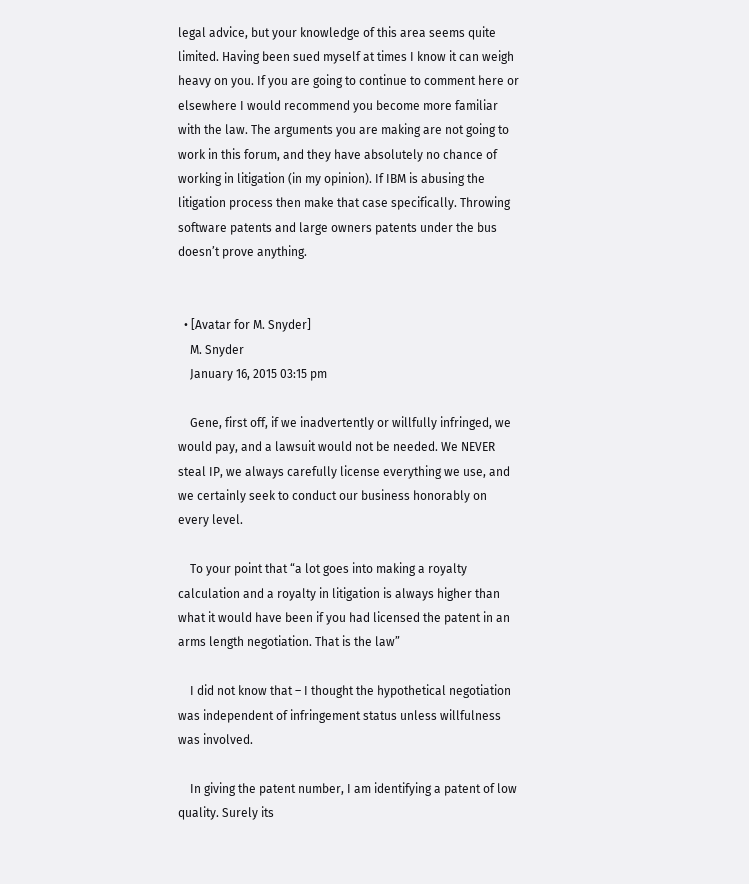legal advice, but your knowledge of this area seems quite limited. Having been sued myself at times I know it can weigh heavy on you. If you are going to continue to comment here or elsewhere I would recommend you become more familiar with the law. The arguments you are making are not going to work in this forum, and they have absolutely no chance of working in litigation (in my opinion). If IBM is abusing the litigation process then make that case specifically. Throwing software patents and large owners patents under the bus doesn’t prove anything.


  • [Avatar for M. Snyder]
    M. Snyder
    January 16, 2015 03:15 pm

    Gene, first off, if we inadvertently or willfully infringed, we would pay, and a lawsuit would not be needed. We NEVER steal IP, we always carefully license everything we use, and we certainly seek to conduct our business honorably on every level.

    To your point that “a lot goes into making a royalty calculation and a royalty in litigation is always higher than what it would have been if you had licensed the patent in an arms length negotiation. That is the law”

    I did not know that – I thought the hypothetical negotiation was independent of infringement status unless willfulness was involved.

    In giving the patent number, I am identifying a patent of low quality. Surely its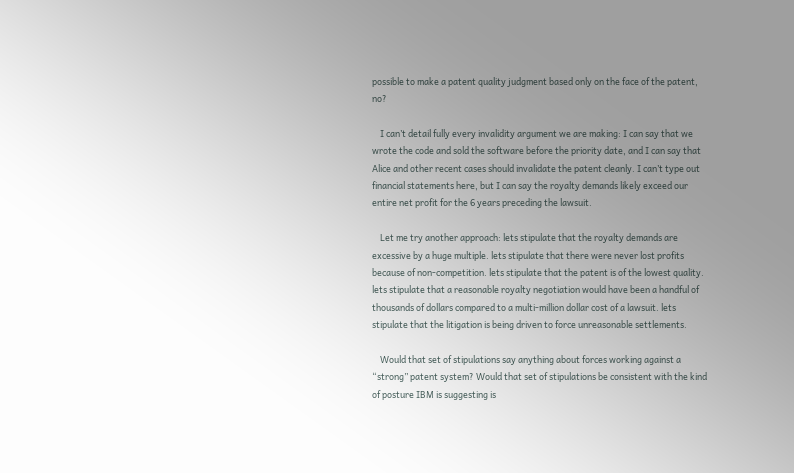possible to make a patent quality judgment based only on the face of the patent, no?

    I can’t detail fully every invalidity argument we are making: I can say that we wrote the code and sold the software before the priority date, and I can say that Alice and other recent cases should invalidate the patent cleanly. I can’t type out financial statements here, but I can say the royalty demands likely exceed our entire net profit for the 6 years preceding the lawsuit.

    Let me try another approach: lets stipulate that the royalty demands are excessive by a huge multiple. lets stipulate that there were never lost profits because of non-competition. lets stipulate that the patent is of the lowest quality. lets stipulate that a reasonable royalty negotiation would have been a handful of thousands of dollars compared to a multi-million dollar cost of a lawsuit. lets stipulate that the litigation is being driven to force unreasonable settlements.

    Would that set of stipulations say anything about forces working against a “strong” patent system? Would that set of stipulations be consistent with the kind of posture IBM is suggesting is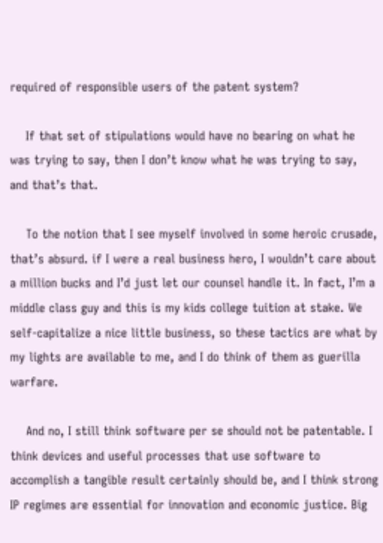required of responsible users of the patent system?

    If that set of stipulations would have no bearing on what he was trying to say, then I don’t know what he was trying to say, and that’s that.

    To the notion that I see myself involved in some heroic crusade, that’s absurd. if I were a real business hero, I wouldn’t care about a million bucks and I’d just let our counsel handle it. In fact, I’m a middle class guy and this is my kids college tuition at stake. We self-capitalize a nice little business, so these tactics are what by my lights are available to me, and I do think of them as guerilla warfare.

    And no, I still think software per se should not be patentable. I think devices and useful processes that use software to accomplish a tangible result certainly should be, and I think strong IP regimes are essential for innovation and economic justice. Big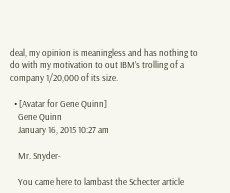deal, my opinion is meaningless and has nothing to do with my motivation to out IBM’s trolling of a company 1/20,000 of its size.

  • [Avatar for Gene Quinn]
    Gene Quinn
    January 16, 2015 10:27 am

    Mr. Snyder-

    You came here to lambast the Schecter article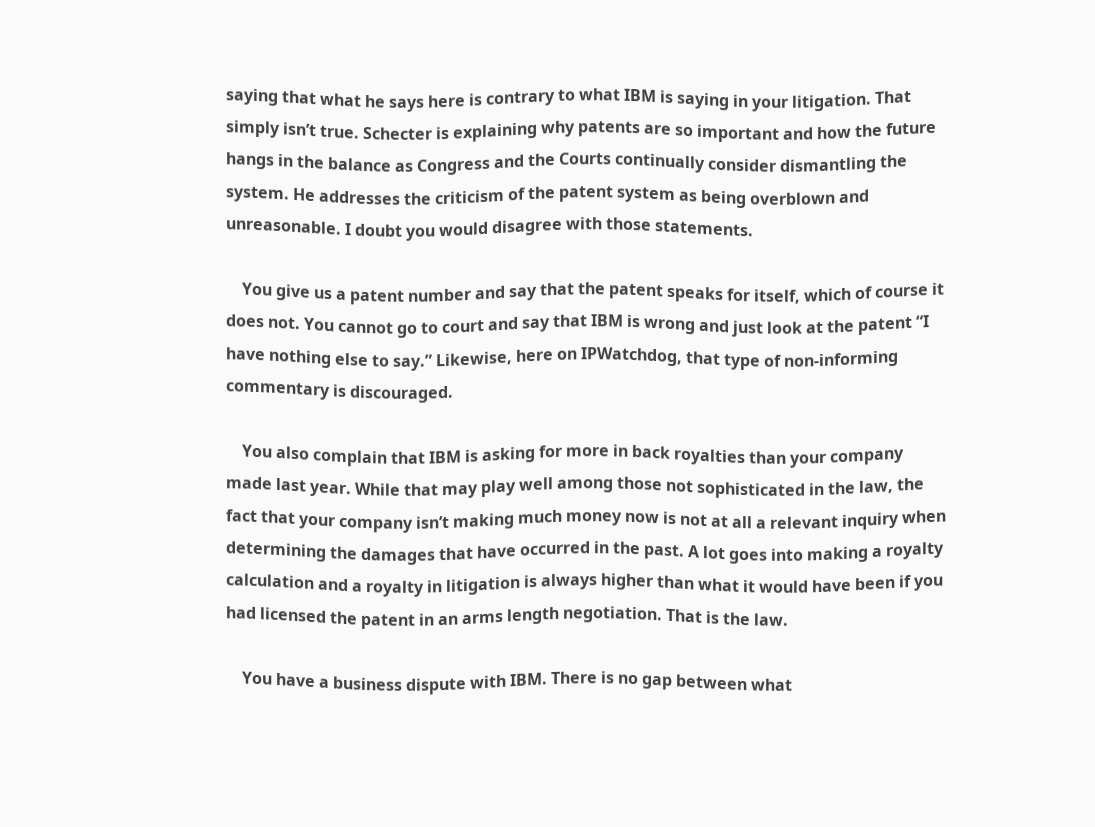saying that what he says here is contrary to what IBM is saying in your litigation. That simply isn’t true. Schecter is explaining why patents are so important and how the future hangs in the balance as Congress and the Courts continually consider dismantling the system. He addresses the criticism of the patent system as being overblown and unreasonable. I doubt you would disagree with those statements.

    You give us a patent number and say that the patent speaks for itself, which of course it does not. You cannot go to court and say that IBM is wrong and just look at the patent “I have nothing else to say.” Likewise, here on IPWatchdog, that type of non-informing commentary is discouraged.

    You also complain that IBM is asking for more in back royalties than your company made last year. While that may play well among those not sophisticated in the law, the fact that your company isn’t making much money now is not at all a relevant inquiry when determining the damages that have occurred in the past. A lot goes into making a royalty calculation and a royalty in litigation is always higher than what it would have been if you had licensed the patent in an arms length negotiation. That is the law.

    You have a business dispute with IBM. There is no gap between what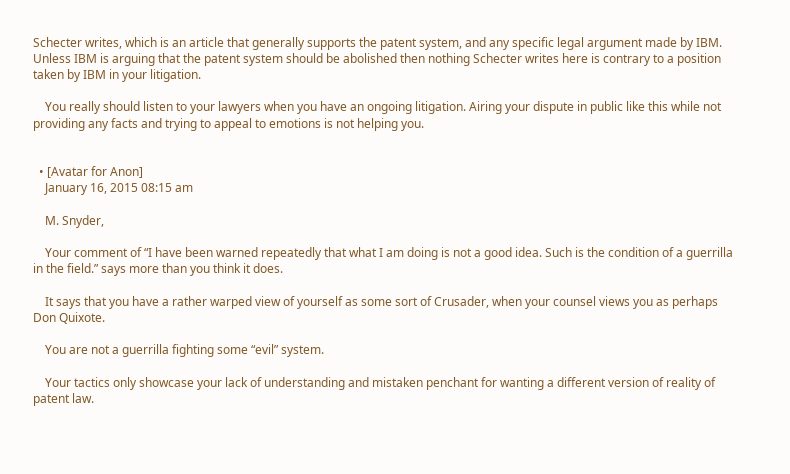Schecter writes, which is an article that generally supports the patent system, and any specific legal argument made by IBM. Unless IBM is arguing that the patent system should be abolished then nothing Schecter writes here is contrary to a position taken by IBM in your litigation.

    You really should listen to your lawyers when you have an ongoing litigation. Airing your dispute in public like this while not providing any facts and trying to appeal to emotions is not helping you.


  • [Avatar for Anon]
    January 16, 2015 08:15 am

    M. Snyder,

    Your comment of “I have been warned repeatedly that what I am doing is not a good idea. Such is the condition of a guerrilla in the field.” says more than you think it does.

    It says that you have a rather warped view of yourself as some sort of Crusader, when your counsel views you as perhaps Don Quixote.

    You are not a guerrilla fighting some “evil” system.

    Your tactics only showcase your lack of understanding and mistaken penchant for wanting a different version of reality of patent law.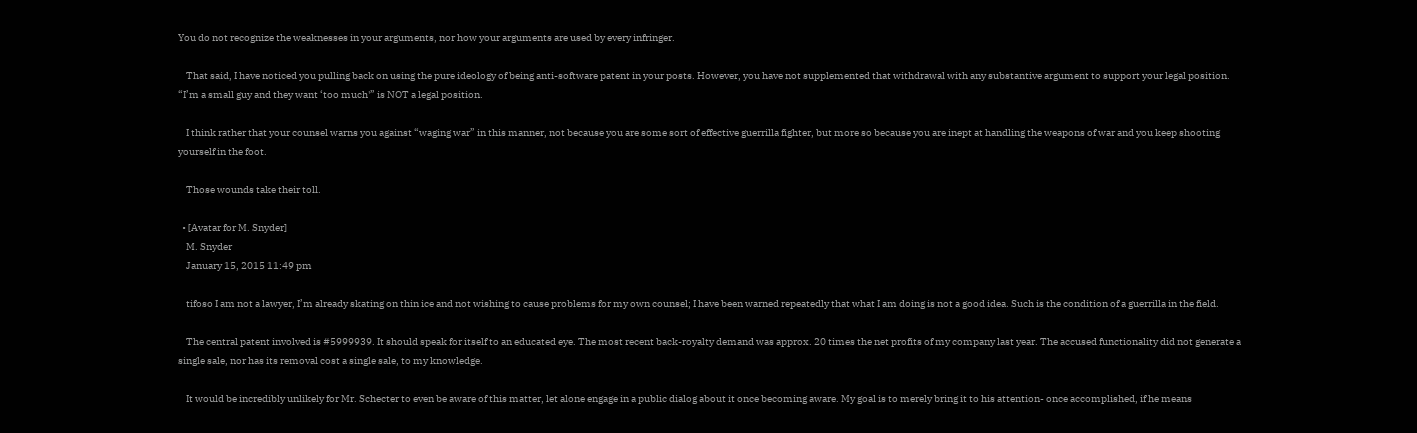You do not recognize the weaknesses in your arguments, nor how your arguments are used by every infringer.

    That said, I have noticed you pulling back on using the pure ideology of being anti-software patent in your posts. However, you have not supplemented that withdrawal with any substantive argument to support your legal position. “I’m a small guy and they want ‘too much'” is NOT a legal position.

    I think rather that your counsel warns you against “waging war” in this manner, not because you are some sort of effective guerrilla fighter, but more so because you are inept at handling the weapons of war and you keep shooting yourself in the foot.

    Those wounds take their toll.

  • [Avatar for M. Snyder]
    M. Snyder
    January 15, 2015 11:49 pm

    tifoso I am not a lawyer, I’m already skating on thin ice and not wishing to cause problems for my own counsel; I have been warned repeatedly that what I am doing is not a good idea. Such is the condition of a guerrilla in the field.

    The central patent involved is #5999939. It should speak for itself to an educated eye. The most recent back-royalty demand was approx. 20 times the net profits of my company last year. The accused functionality did not generate a single sale, nor has its removal cost a single sale, to my knowledge.

    It would be incredibly unlikely for Mr. Schecter to even be aware of this matter, let alone engage in a public dialog about it once becoming aware. My goal is to merely bring it to his attention- once accomplished, if he means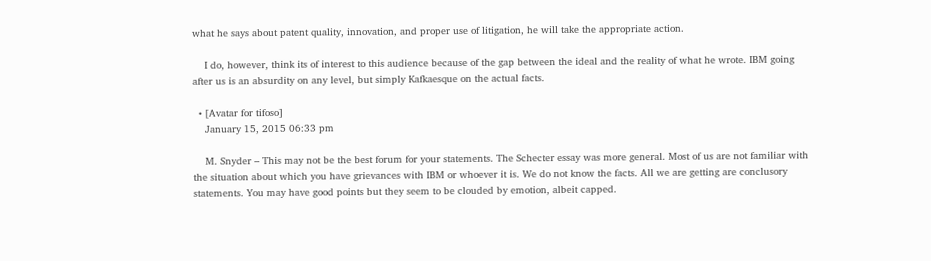what he says about patent quality, innovation, and proper use of litigation, he will take the appropriate action.

    I do, however, think its of interest to this audience because of the gap between the ideal and the reality of what he wrote. IBM going after us is an absurdity on any level, but simply Kafkaesque on the actual facts.

  • [Avatar for tifoso]
    January 15, 2015 06:33 pm

    M. Snyder – This may not be the best forum for your statements. The Schecter essay was more general. Most of us are not familiar with the situation about which you have grievances with IBM or whoever it is. We do not know the facts. All we are getting are conclusory statements. You may have good points but they seem to be clouded by emotion, albeit capped.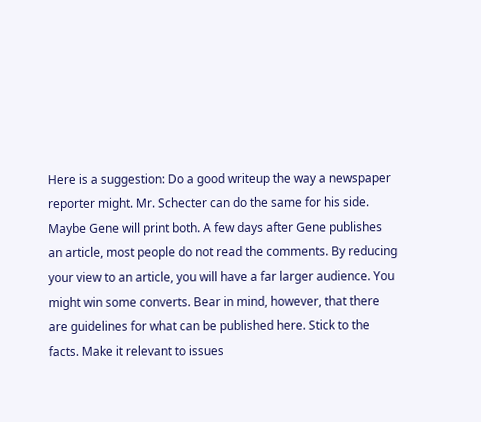Here is a suggestion: Do a good writeup the way a newspaper reporter might. Mr. Schecter can do the same for his side. Maybe Gene will print both. A few days after Gene publishes an article, most people do not read the comments. By reducing your view to an article, you will have a far larger audience. You might win some converts. Bear in mind, however, that there are guidelines for what can be published here. Stick to the facts. Make it relevant to issues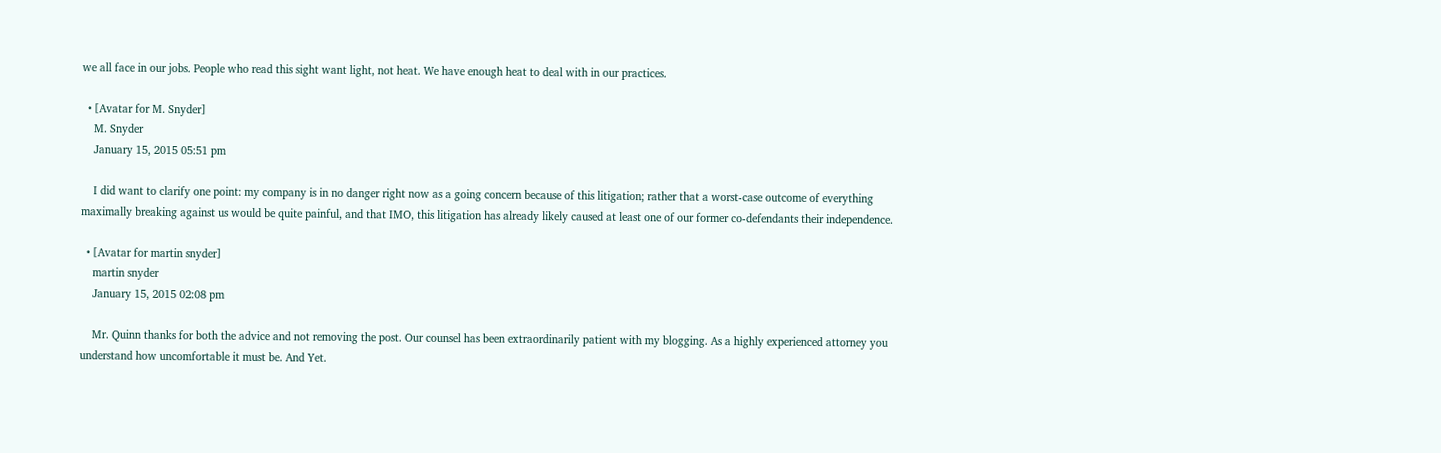we all face in our jobs. People who read this sight want light, not heat. We have enough heat to deal with in our practices.

  • [Avatar for M. Snyder]
    M. Snyder
    January 15, 2015 05:51 pm

    I did want to clarify one point: my company is in no danger right now as a going concern because of this litigation; rather that a worst-case outcome of everything maximally breaking against us would be quite painful, and that IMO, this litigation has already likely caused at least one of our former co-defendants their independence.

  • [Avatar for martin snyder]
    martin snyder
    January 15, 2015 02:08 pm

    Mr. Quinn thanks for both the advice and not removing the post. Our counsel has been extraordinarily patient with my blogging. As a highly experienced attorney you understand how uncomfortable it must be. And Yet.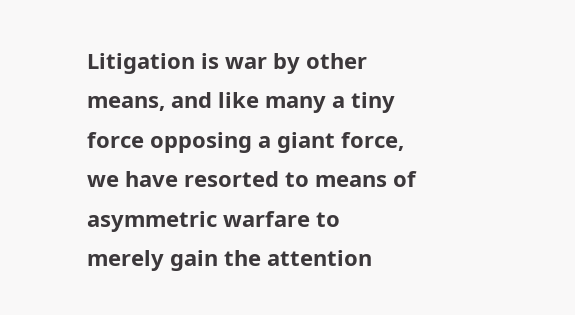Litigation is war by other means, and like many a tiny force opposing a giant force, we have resorted to means of asymmetric warfare to merely gain the attention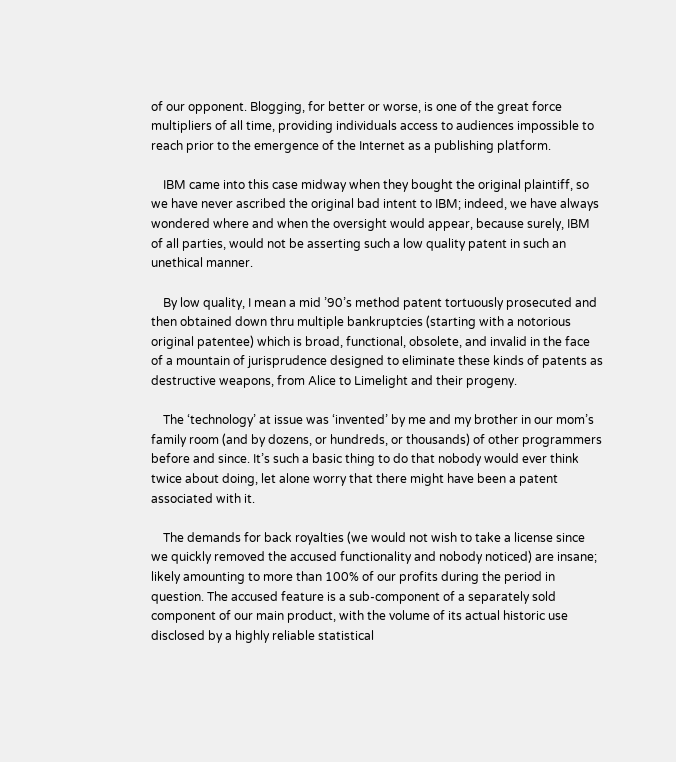of our opponent. Blogging, for better or worse, is one of the great force multipliers of all time, providing individuals access to audiences impossible to reach prior to the emergence of the Internet as a publishing platform.

    IBM came into this case midway when they bought the original plaintiff, so we have never ascribed the original bad intent to IBM; indeed, we have always wondered where and when the oversight would appear, because surely, IBM of all parties, would not be asserting such a low quality patent in such an unethical manner.

    By low quality, I mean a mid ’90’s method patent tortuously prosecuted and then obtained down thru multiple bankruptcies (starting with a notorious original patentee) which is broad, functional, obsolete, and invalid in the face of a mountain of jurisprudence designed to eliminate these kinds of patents as destructive weapons, from Alice to Limelight and their progeny.

    The ‘technology’ at issue was ‘invented’ by me and my brother in our mom’s family room (and by dozens, or hundreds, or thousands) of other programmers before and since. It’s such a basic thing to do that nobody would ever think twice about doing, let alone worry that there might have been a patent associated with it.

    The demands for back royalties (we would not wish to take a license since we quickly removed the accused functionality and nobody noticed) are insane; likely amounting to more than 100% of our profits during the period in question. The accused feature is a sub-component of a separately sold component of our main product, with the volume of its actual historic use disclosed by a highly reliable statistical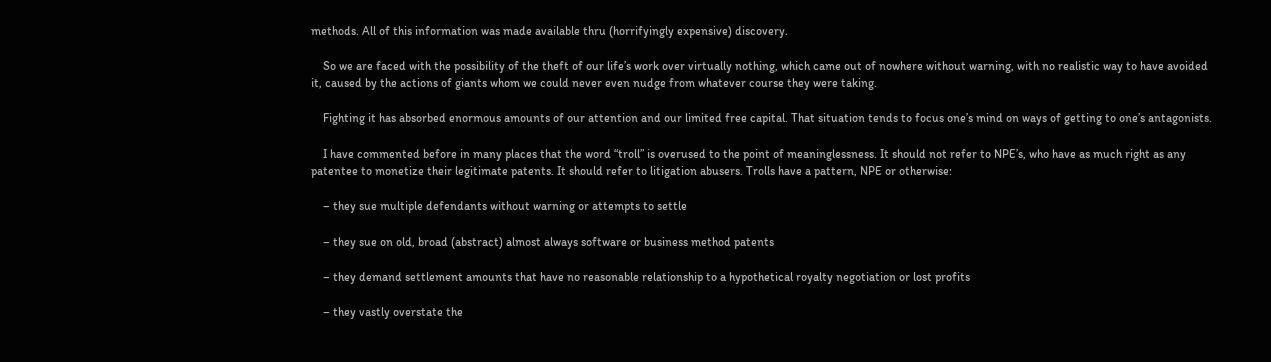methods. All of this information was made available thru (horrifyingly expensive) discovery.

    So we are faced with the possibility of the theft of our life’s work over virtually nothing, which came out of nowhere without warning, with no realistic way to have avoided it, caused by the actions of giants whom we could never even nudge from whatever course they were taking.

    Fighting it has absorbed enormous amounts of our attention and our limited free capital. That situation tends to focus one’s mind on ways of getting to one’s antagonists.

    I have commented before in many places that the word “troll” is overused to the point of meaninglessness. It should not refer to NPE’s, who have as much right as any patentee to monetize their legitimate patents. It should refer to litigation abusers. Trolls have a pattern, NPE or otherwise:

    – they sue multiple defendants without warning or attempts to settle

    – they sue on old, broad (abstract) almost always software or business method patents

    – they demand settlement amounts that have no reasonable relationship to a hypothetical royalty negotiation or lost profits

    – they vastly overstate the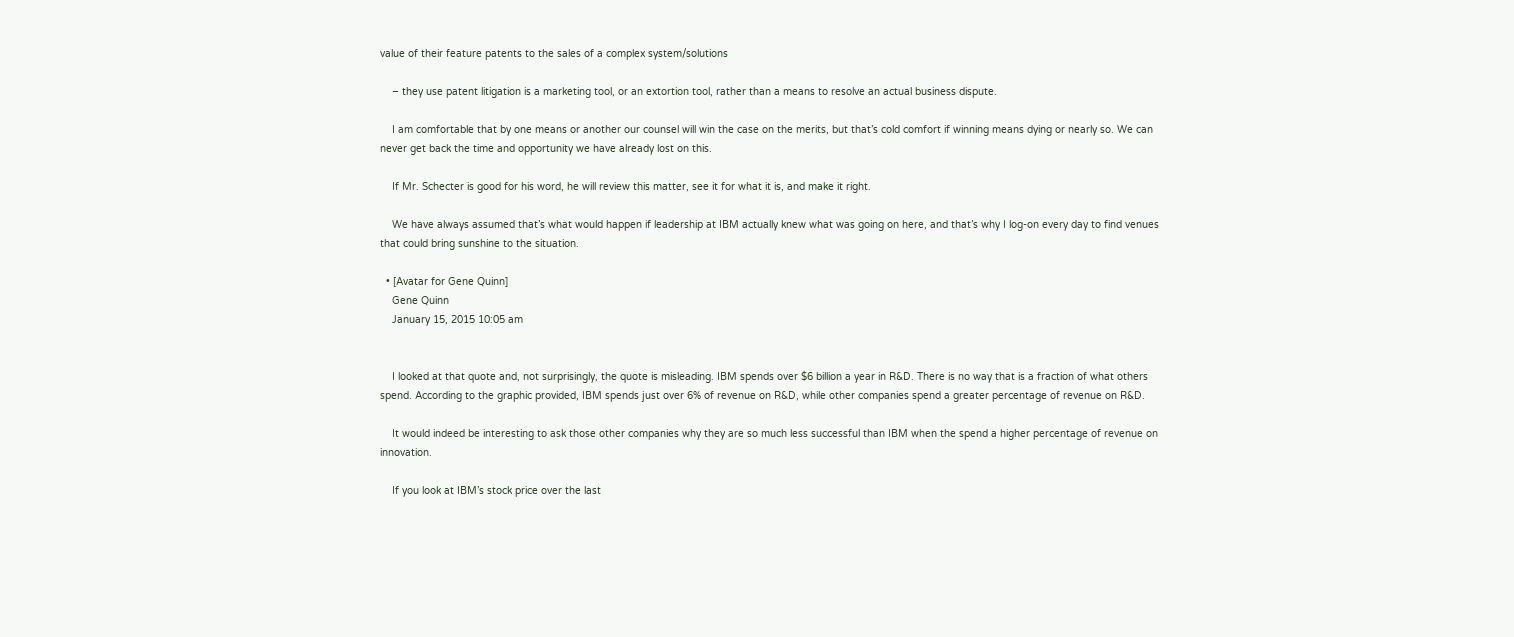value of their feature patents to the sales of a complex system/solutions

    – they use patent litigation is a marketing tool, or an extortion tool, rather than a means to resolve an actual business dispute.

    I am comfortable that by one means or another our counsel will win the case on the merits, but that’s cold comfort if winning means dying or nearly so. We can never get back the time and opportunity we have already lost on this.

    If Mr. Schecter is good for his word, he will review this matter, see it for what it is, and make it right.

    We have always assumed that’s what would happen if leadership at IBM actually knew what was going on here, and that’s why I log-on every day to find venues that could bring sunshine to the situation.

  • [Avatar for Gene Quinn]
    Gene Quinn
    January 15, 2015 10:05 am


    I looked at that quote and, not surprisingly, the quote is misleading. IBM spends over $6 billion a year in R&D. There is no way that is a fraction of what others spend. According to the graphic provided, IBM spends just over 6% of revenue on R&D, while other companies spend a greater percentage of revenue on R&D.

    It would indeed be interesting to ask those other companies why they are so much less successful than IBM when the spend a higher percentage of revenue on innovation.

    If you look at IBM’s stock price over the last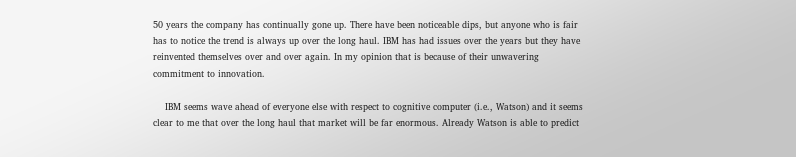50 years the company has continually gone up. There have been noticeable dips, but anyone who is fair has to notice the trend is always up over the long haul. IBM has had issues over the years but they have reinvented themselves over and over again. In my opinion that is because of their unwavering commitment to innovation.

    IBM seems wave ahead of everyone else with respect to cognitive computer (i.e., Watson) and it seems clear to me that over the long haul that market will be far enormous. Already Watson is able to predict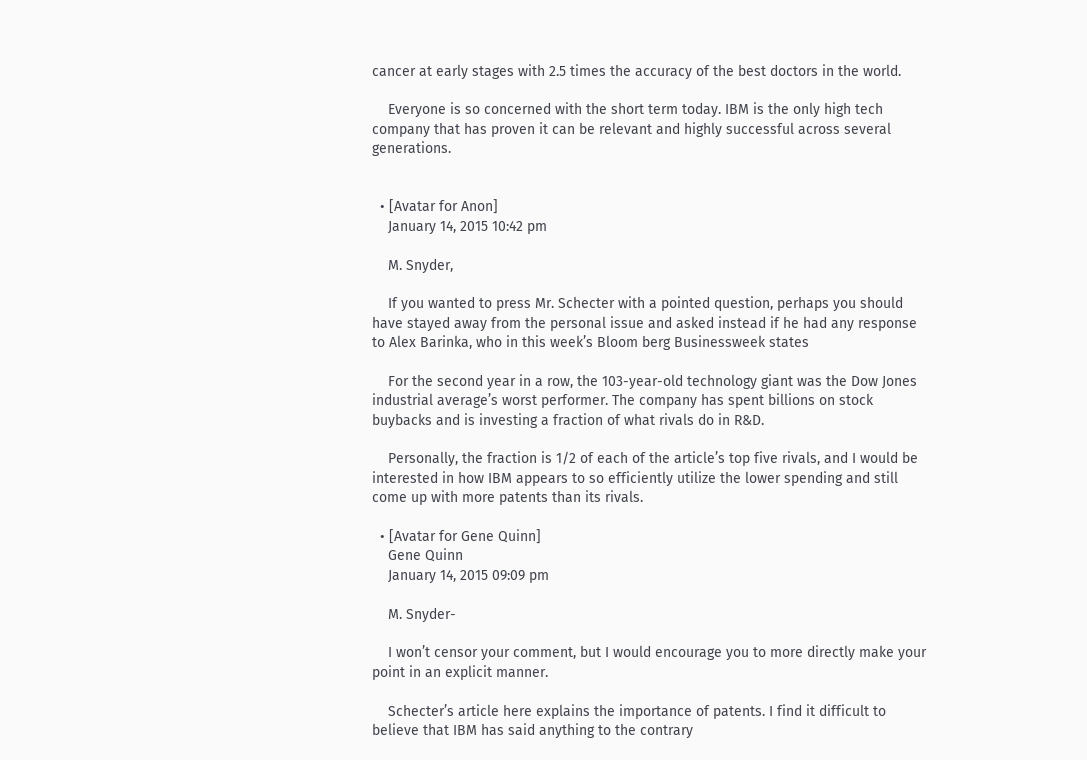cancer at early stages with 2.5 times the accuracy of the best doctors in the world.

    Everyone is so concerned with the short term today. IBM is the only high tech company that has proven it can be relevant and highly successful across several generations.


  • [Avatar for Anon]
    January 14, 2015 10:42 pm

    M. Snyder,

    If you wanted to press Mr. Schecter with a pointed question, perhaps you should have stayed away from the personal issue and asked instead if he had any response to Alex Barinka, who in this week’s Bloom berg Businessweek states

    For the second year in a row, the 103-year-old technology giant was the Dow Jones industrial average’s worst performer. The company has spent billions on stock buybacks and is investing a fraction of what rivals do in R&D.

    Personally, the fraction is 1/2 of each of the article’s top five rivals, and I would be interested in how IBM appears to so efficiently utilize the lower spending and still come up with more patents than its rivals.

  • [Avatar for Gene Quinn]
    Gene Quinn
    January 14, 2015 09:09 pm

    M. Snyder-

    I won’t censor your comment, but I would encourage you to more directly make your point in an explicit manner.

    Schecter’s article here explains the importance of patents. I find it difficult to believe that IBM has said anything to the contrary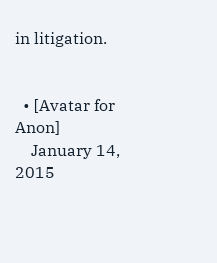in litigation.


  • [Avatar for Anon]
    January 14, 2015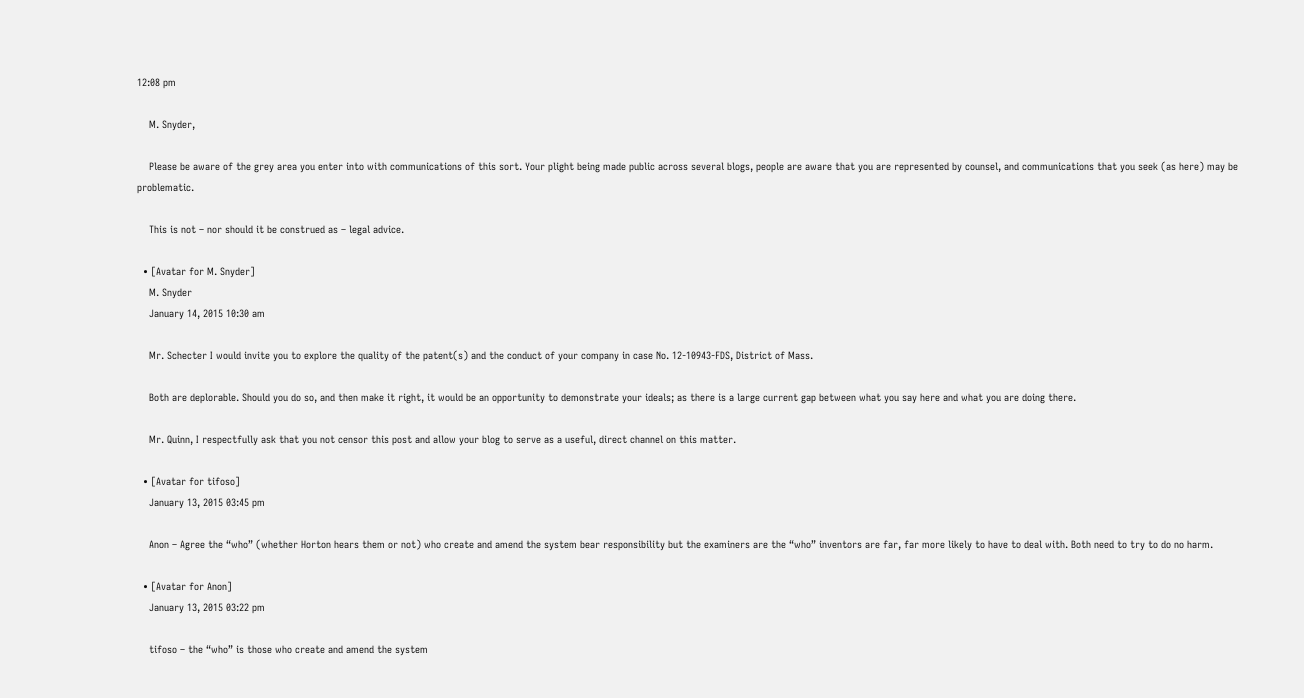12:08 pm

    M. Snyder,

    Please be aware of the grey area you enter into with communications of this sort. Your plight being made public across several blogs, people are aware that you are represented by counsel, and communications that you seek (as here) may be problematic.

    This is not – nor should it be construed as – legal advice.

  • [Avatar for M. Snyder]
    M. Snyder
    January 14, 2015 10:30 am

    Mr. Schecter I would invite you to explore the quality of the patent(s) and the conduct of your company in case No. 12-10943-FDS, District of Mass.

    Both are deplorable. Should you do so, and then make it right, it would be an opportunity to demonstrate your ideals; as there is a large current gap between what you say here and what you are doing there.

    Mr. Quinn, I respectfully ask that you not censor this post and allow your blog to serve as a useful, direct channel on this matter.

  • [Avatar for tifoso]
    January 13, 2015 03:45 pm

    Anon – Agree the “who” (whether Horton hears them or not) who create and amend the system bear responsibility but the examiners are the “who” inventors are far, far more likely to have to deal with. Both need to try to do no harm.

  • [Avatar for Anon]
    January 13, 2015 03:22 pm

    tifoso – the “who” is those who create and amend the system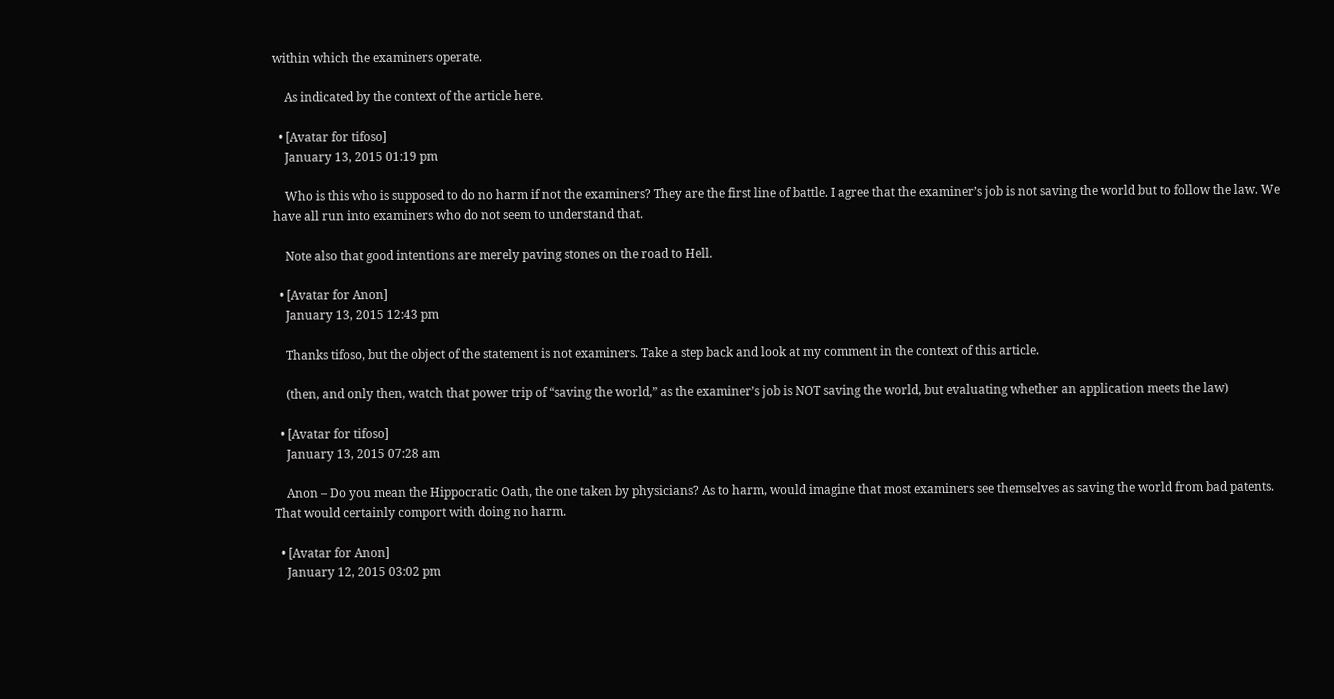within which the examiners operate.

    As indicated by the context of the article here.

  • [Avatar for tifoso]
    January 13, 2015 01:19 pm

    Who is this who is supposed to do no harm if not the examiners? They are the first line of battle. I agree that the examiner’s job is not saving the world but to follow the law. We have all run into examiners who do not seem to understand that.

    Note also that good intentions are merely paving stones on the road to Hell.

  • [Avatar for Anon]
    January 13, 2015 12:43 pm

    Thanks tifoso, but the object of the statement is not examiners. Take a step back and look at my comment in the context of this article.

    (then, and only then, watch that power trip of “saving the world,” as the examiner’s job is NOT saving the world, but evaluating whether an application meets the law)

  • [Avatar for tifoso]
    January 13, 2015 07:28 am

    Anon – Do you mean the Hippocratic Oath, the one taken by physicians? As to harm, would imagine that most examiners see themselves as saving the world from bad patents. That would certainly comport with doing no harm.

  • [Avatar for Anon]
    January 12, 2015 03:02 pm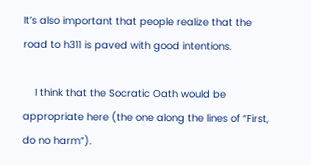It’s also important that people realize that the road to h311 is paved with good intentions.

    I think that the Socratic Oath would be appropriate here (the one along the lines of “First, do no harm”).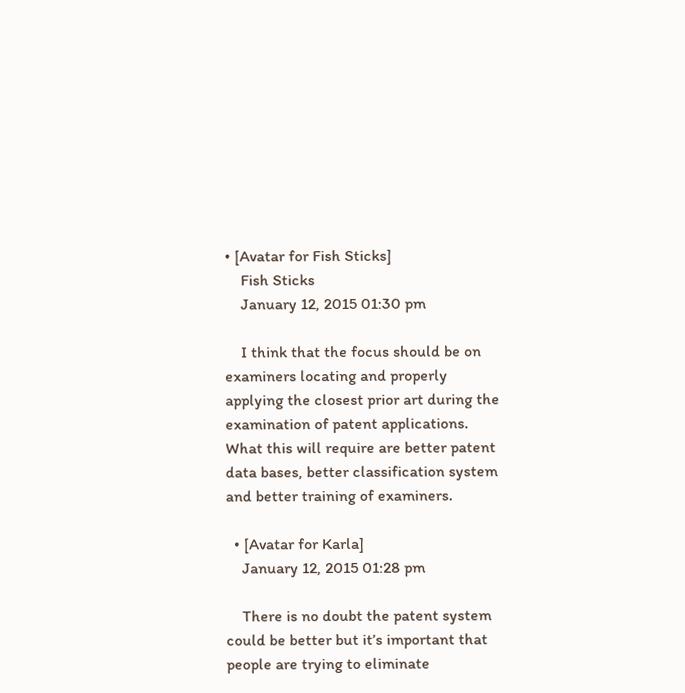• [Avatar for Fish Sticks]
    Fish Sticks
    January 12, 2015 01:30 pm

    I think that the focus should be on examiners locating and properly applying the closest prior art during the examination of patent applications. What this will require are better patent data bases, better classification system and better training of examiners.

  • [Avatar for Karla]
    January 12, 2015 01:28 pm

    There is no doubt the patent system could be better but it’s important that people are trying to eliminate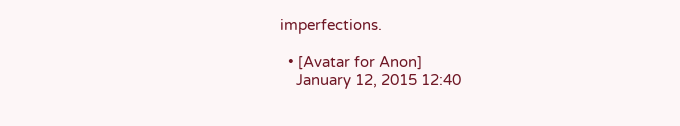imperfections.

  • [Avatar for Anon]
    January 12, 2015 12:40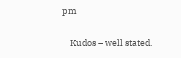pm

    Kudos – well stated.